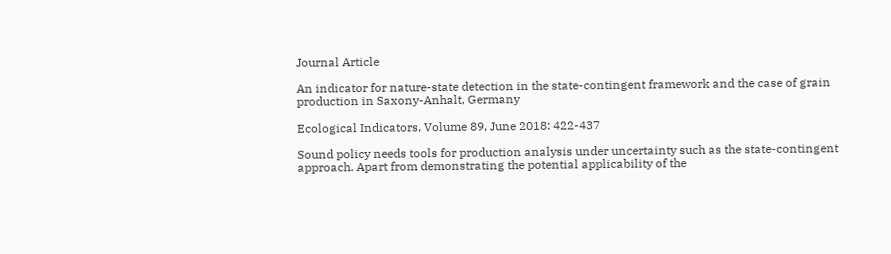Journal Article

An indicator for nature-state detection in the state-contingent framework and the case of grain production in Saxony-Anhalt, Germany

Ecological Indicators, Volume 89, June 2018: 422-437

Sound policy needs tools for production analysis under uncertainty such as the state-contingent approach. Apart from demonstrating the potential applicability of the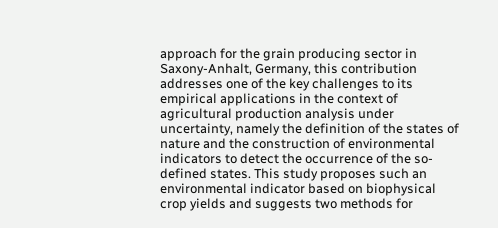approach for the grain producing sector in Saxony-Anhalt, Germany, this contribution addresses one of the key challenges to its empirical applications in the context of agricultural production analysis under uncertainty, namely the definition of the states of nature and the construction of environmental indicators to detect the occurrence of the so-defined states. This study proposes such an environmental indicator based on biophysical crop yields and suggests two methods for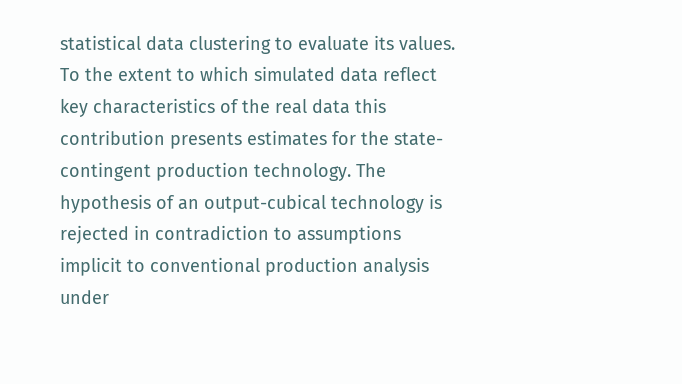statistical data clustering to evaluate its values. To the extent to which simulated data reflect key characteristics of the real data this contribution presents estimates for the state-contingent production technology. The hypothesis of an output-cubical technology is rejected in contradiction to assumptions implicit to conventional production analysis under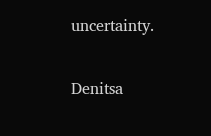uncertainty.


Denitsa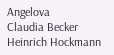Angelova
Claudia Becker
Heinrich Hockmann